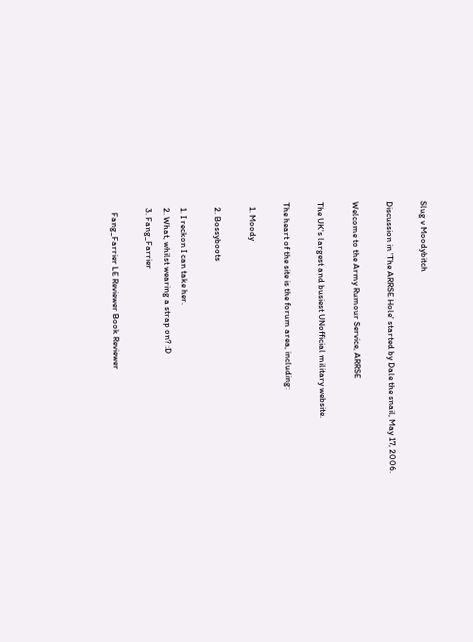Slug v Moodybitch

Discussion in 'The ARRSE Hole' started by Dale the snail, May 17, 2006.

Welcome to the Army Rumour Service, ARRSE

The UK's largest and busiest UNofficial military website.

The heart of the site is the forum area, including:

  1. Moody

  2. Bossyboots

  1. I reckon I can take her.
  2. What, whilst wearing a strap on? :D
  3. Fang_Farrier

    Fang_Farrier LE Reviewer Book Reviewer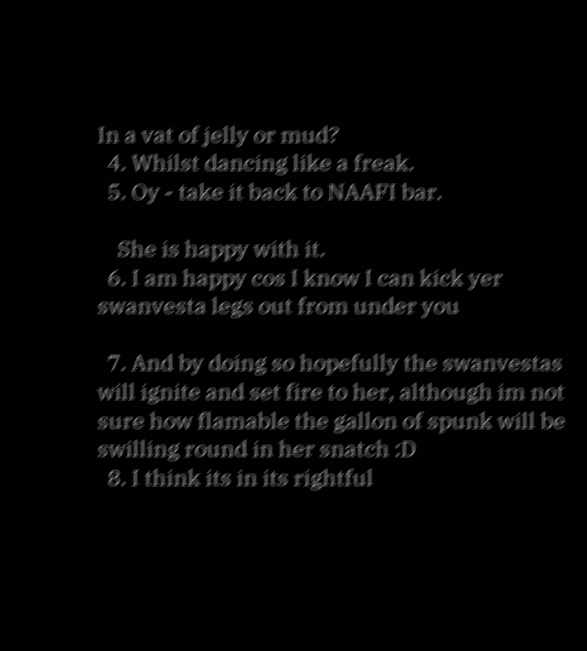In a vat of jelly or mud?
  4. Whilst dancing like a freak.
  5. Oy - take it back to NAAFI bar.

    She is happy with it.
  6. I am happy cos I know I can kick yer swanvesta legs out from under you

  7. And by doing so hopefully the swanvestas will ignite and set fire to her, although im not sure how flamable the gallon of spunk will be swilling round in her snatch :D
  8. I think its in its rightful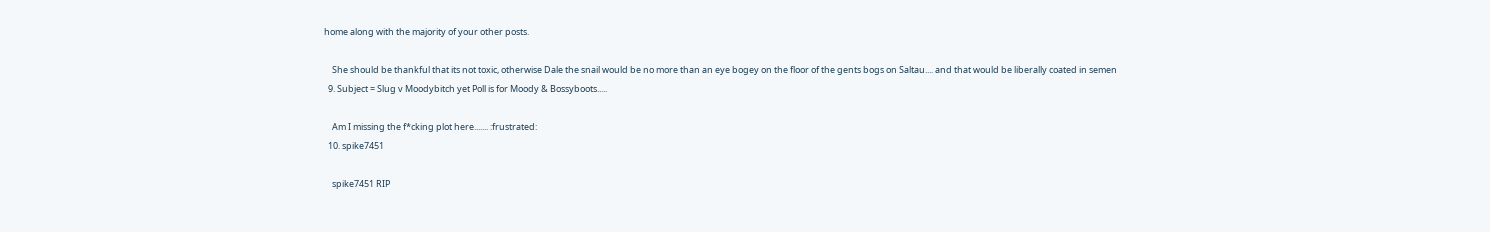home along with the majority of your other posts.

    She should be thankful that its not toxic, otherwise Dale the snail would be no more than an eye bogey on the floor of the gents bogs on Saltau.... and that would be liberally coated in semen
  9. Subject = Slug v Moodybitch yet Poll is for Moody & Bossyboots.....

    Am I missing the f*cking plot here....... :frustrated:
  10. spike7451

    spike7451 RIP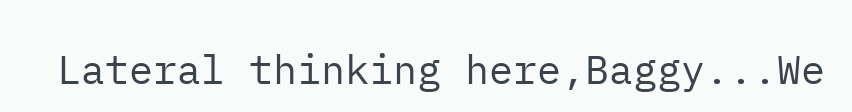Lateral thinking here,Baggy...We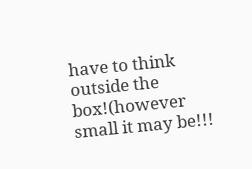have to think outside the box!(however small it may be!!!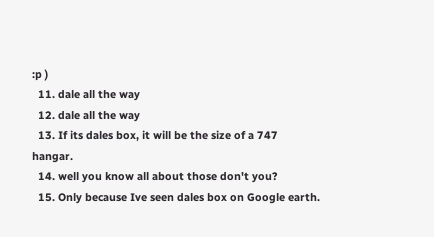:p )
  11. dale all the way
  12. dale all the way
  13. If its dales box, it will be the size of a 747 hangar.
  14. well you know all about those don't you?
  15. Only because Ive seen dales box on Google earth.